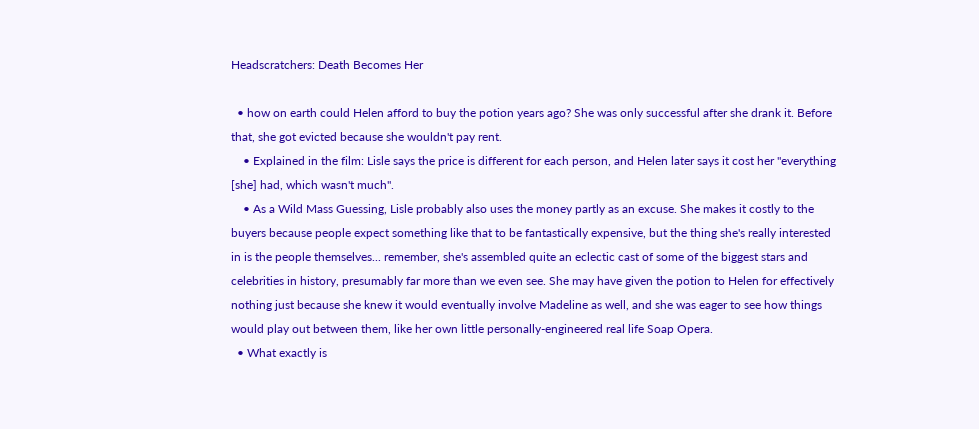Headscratchers: Death Becomes Her

  • how on earth could Helen afford to buy the potion years ago? She was only successful after she drank it. Before that, she got evicted because she wouldn't pay rent.
    • Explained in the film: Lisle says the price is different for each person, and Helen later says it cost her "everything [she] had, which wasn't much".
    • As a Wild Mass Guessing, Lisle probably also uses the money partly as an excuse. She makes it costly to the buyers because people expect something like that to be fantastically expensive, but the thing she's really interested in is the people themselves... remember, she's assembled quite an eclectic cast of some of the biggest stars and celebrities in history, presumably far more than we even see. She may have given the potion to Helen for effectively nothing just because she knew it would eventually involve Madeline as well, and she was eager to see how things would play out between them, like her own little personally-engineered real life Soap Opera.
  • What exactly is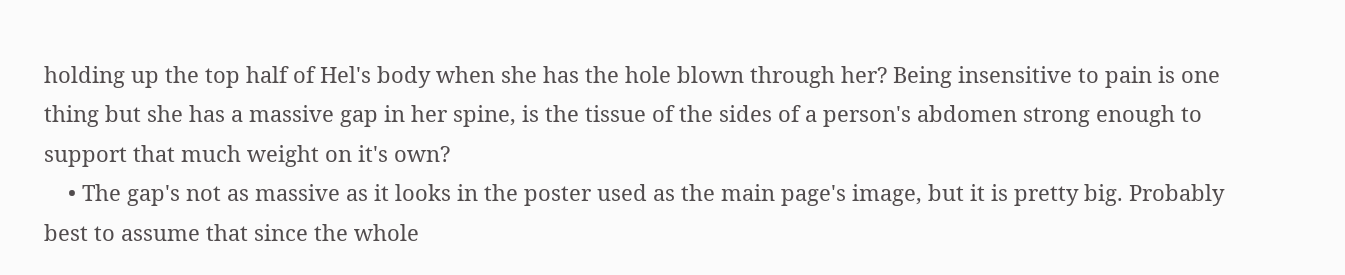holding up the top half of Hel's body when she has the hole blown through her? Being insensitive to pain is one thing but she has a massive gap in her spine, is the tissue of the sides of a person's abdomen strong enough to support that much weight on it's own?
    • The gap's not as massive as it looks in the poster used as the main page's image, but it is pretty big. Probably best to assume that since the whole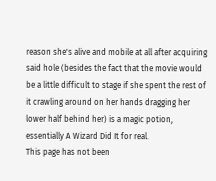reason she's alive and mobile at all after acquiring said hole (besides the fact that the movie would be a little difficult to stage if she spent the rest of it crawling around on her hands dragging her lower half behind her) is a magic potion, essentially A Wizard Did It for real.
This page has not been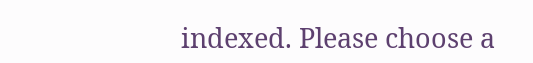indexed. Please choose a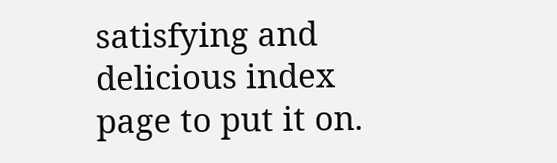satisfying and delicious index page to put it on.